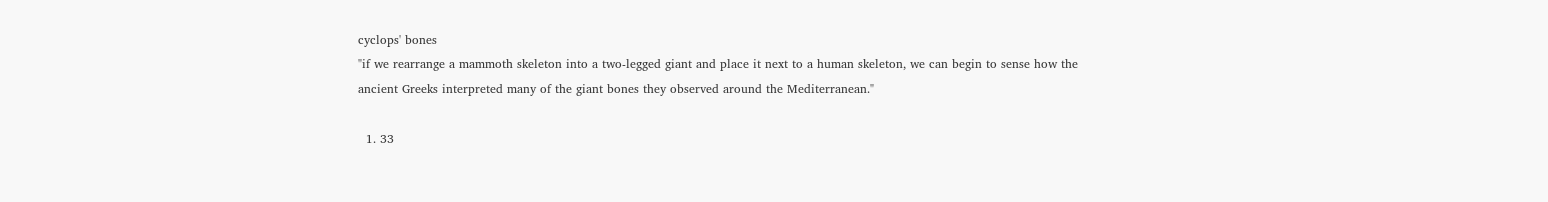cyclops' bones
"if we rearrange a mammoth skeleton into a two-legged giant and place it next to a human skeleton, we can begin to sense how the ancient Greeks interpreted many of the giant bones they observed around the Mediterranean."

  1. 33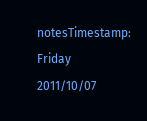notesTimestamp: Friday 2011/10/07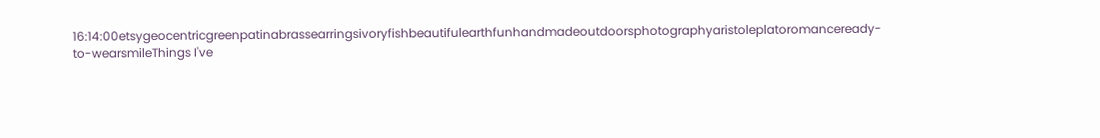16:14:00etsygeocentricgreenpatinabrassearringsivoryfishbeautifulearthfunhandmadeoutdoorsphotographyaristoleplatoromanceready-to-wearsmileThings I've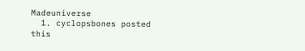Madeuniverse
  1. cyclopsbones posted this